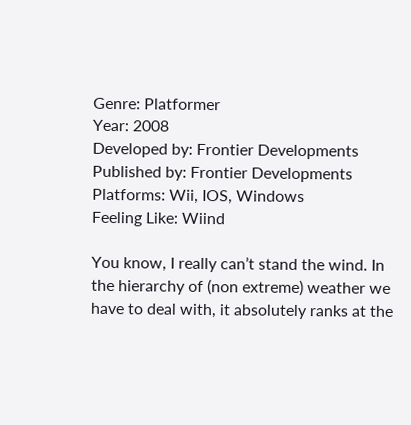Genre: Platformer
Year: 2008
Developed by: Frontier Developments
Published by: Frontier Developments
Platforms: Wii, IOS, Windows
Feeling Like: Wiind

You know, I really can’t stand the wind. In the hierarchy of (non extreme) weather we have to deal with, it absolutely ranks at the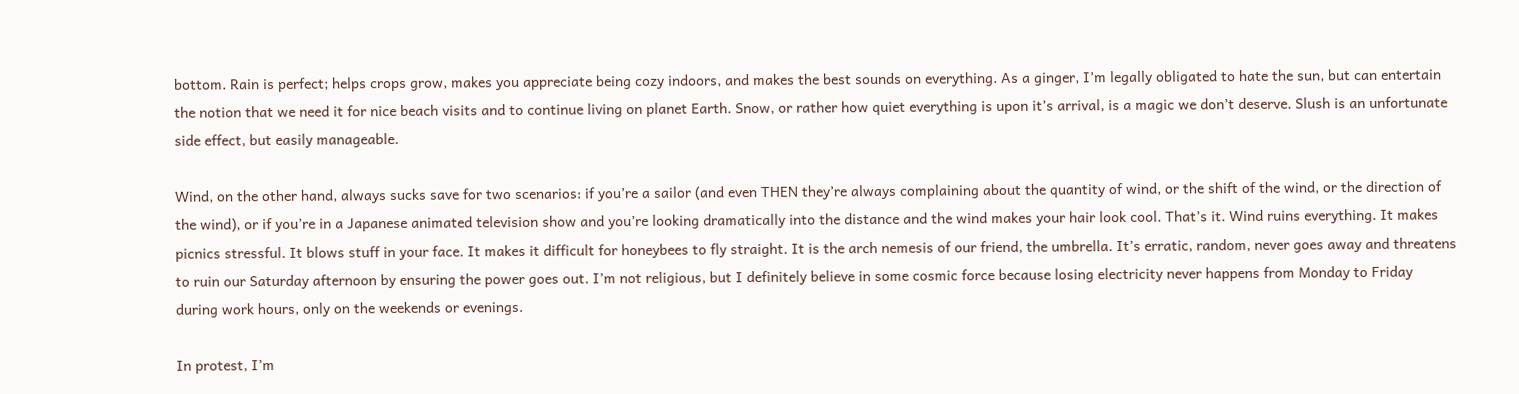bottom. Rain is perfect; helps crops grow, makes you appreciate being cozy indoors, and makes the best sounds on everything. As a ginger, I’m legally obligated to hate the sun, but can entertain the notion that we need it for nice beach visits and to continue living on planet Earth. Snow, or rather how quiet everything is upon it’s arrival, is a magic we don’t deserve. Slush is an unfortunate side effect, but easily manageable.

Wind, on the other hand, always sucks save for two scenarios: if you’re a sailor (and even THEN they’re always complaining about the quantity of wind, or the shift of the wind, or the direction of the wind), or if you’re in a Japanese animated television show and you’re looking dramatically into the distance and the wind makes your hair look cool. That’s it. Wind ruins everything. It makes picnics stressful. It blows stuff in your face. It makes it difficult for honeybees to fly straight. It is the arch nemesis of our friend, the umbrella. It’s erratic, random, never goes away and threatens to ruin our Saturday afternoon by ensuring the power goes out. I’m not religious, but I definitely believe in some cosmic force because losing electricity never happens from Monday to Friday during work hours, only on the weekends or evenings.

In protest, I’m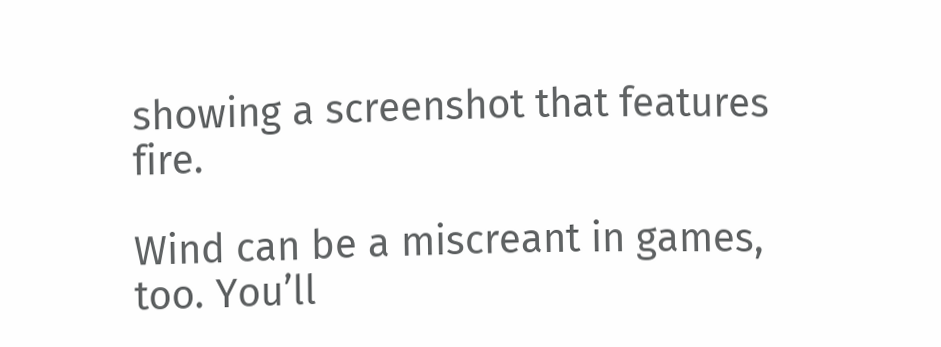showing a screenshot that features fire.

Wind can be a miscreant in games, too. You’ll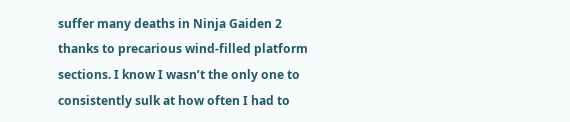suffer many deaths in Ninja Gaiden 2 thanks to precarious wind-filled platform sections. I know I wasn’t the only one to consistently sulk at how often I had to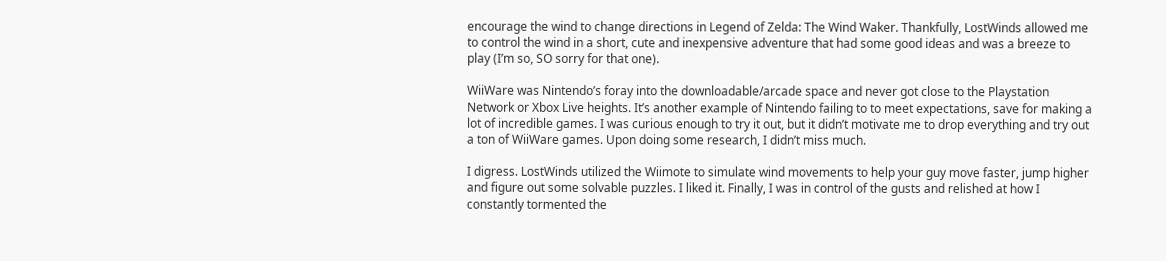encourage the wind to change directions in Legend of Zelda: The Wind Waker. Thankfully, LostWinds allowed me to control the wind in a short, cute and inexpensive adventure that had some good ideas and was a breeze to play (I’m so, SO sorry for that one).

WiiWare was Nintendo’s foray into the downloadable/arcade space and never got close to the Playstation Network or Xbox Live heights. It’s another example of Nintendo failing to to meet expectations, save for making a lot of incredible games. I was curious enough to try it out, but it didn’t motivate me to drop everything and try out a ton of WiiWare games. Upon doing some research, I didn’t miss much.

I digress. LostWinds utilized the Wiimote to simulate wind movements to help your guy move faster, jump higher and figure out some solvable puzzles. I liked it. Finally, I was in control of the gusts and relished at how I constantly tormented the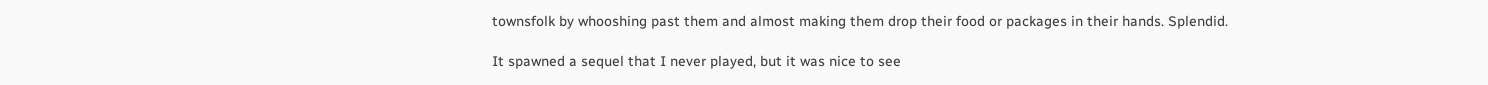townsfolk by whooshing past them and almost making them drop their food or packages in their hands. Splendid.

It spawned a sequel that I never played, but it was nice to see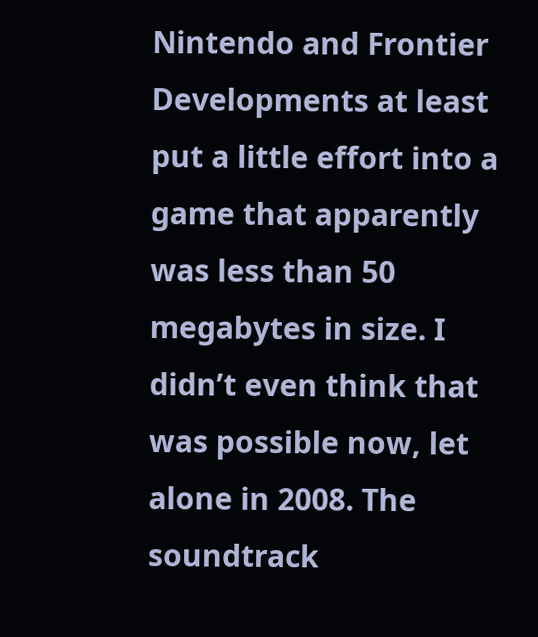Nintendo and Frontier Developments at least put a little effort into a game that apparently was less than 50 megabytes in size. I didn’t even think that was possible now, let alone in 2008. The soundtrack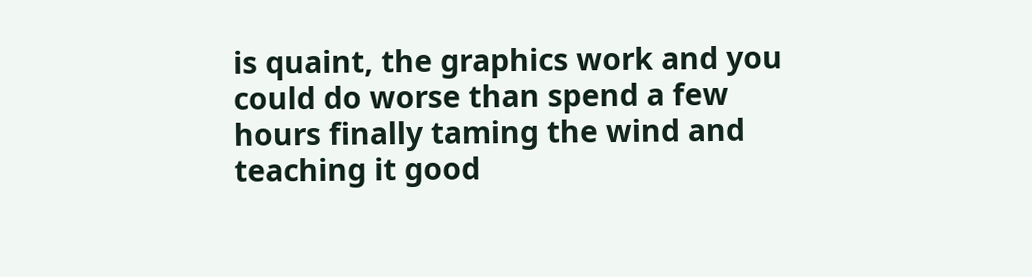is quaint, the graphics work and you could do worse than spend a few hours finally taming the wind and teaching it good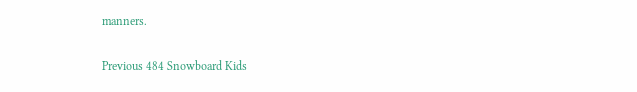manners.

Previous 484 Snowboard Kids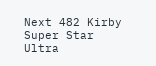Next 482 Kirby Super Star Ultra